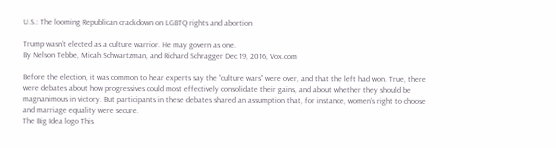U.S.: The looming Republican crackdown on LGBTQ rights and abortion

Trump wasn’t elected as a culture warrior. He may govern as one.
By Nelson Tebbe, Micah Schwartzman, and Richard Schragger Dec 19, 2016, Vox.com

Before the election, it was common to hear experts say the “culture wars” were over, and that the left had won. True, there were debates about how progressives could most effectively consolidate their gains, and about whether they should be magnanimous in victory. But participants in these debates shared an assumption that, for instance, women’s right to choose and marriage equality were secure.
The Big Idea logo This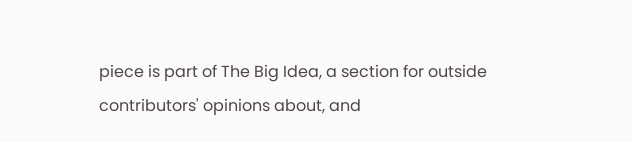piece is part of The Big Idea, a section for outside contributors' opinions about, and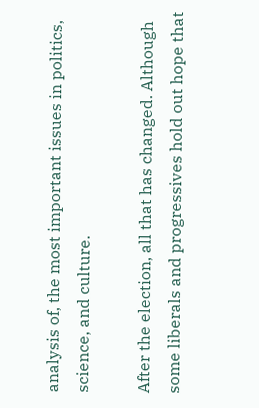analysis of, the most important issues in politics, science, and culture.

After the election, all that has changed. Although some liberals and progressives hold out hope that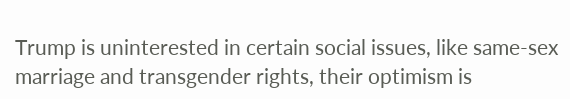Trump is uninterested in certain social issues, like same-sex marriage and transgender rights, their optimism is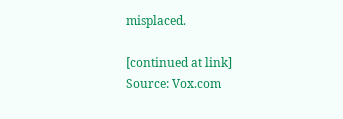misplaced.

[continued at link]
Source: Vox.com